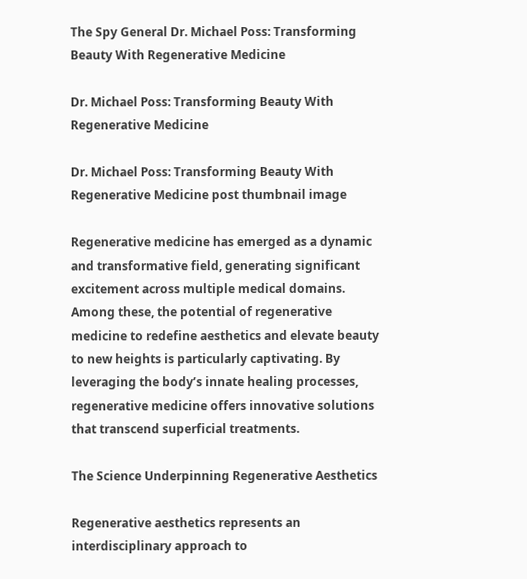The Spy General Dr. Michael Poss: Transforming Beauty With Regenerative Medicine

Dr. Michael Poss: Transforming Beauty With Regenerative Medicine

Dr. Michael Poss: Transforming Beauty With Regenerative Medicine post thumbnail image

Regenerative medicine has emerged as a dynamic and transformative field, generating significant excitement across multiple medical domains. Among these, the potential of regenerative medicine to redefine aesthetics and elevate beauty to new heights is particularly captivating. By leveraging the body’s innate healing processes, regenerative medicine offers innovative solutions that transcend superficial treatments.

The Science Underpinning Regenerative Aesthetics

Regenerative aesthetics represents an interdisciplinary approach to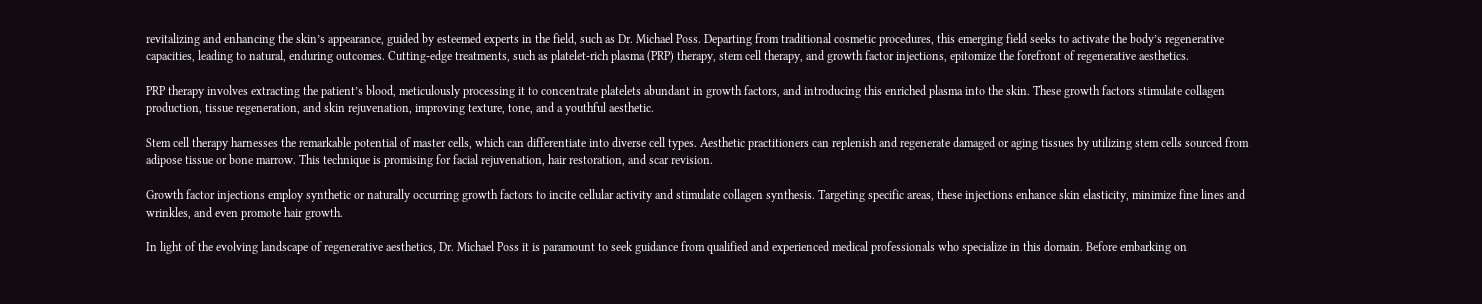revitalizing and enhancing the skin’s appearance, guided by esteemed experts in the field, such as Dr. Michael Poss. Departing from traditional cosmetic procedures, this emerging field seeks to activate the body’s regenerative capacities, leading to natural, enduring outcomes. Cutting-edge treatments, such as platelet-rich plasma (PRP) therapy, stem cell therapy, and growth factor injections, epitomize the forefront of regenerative aesthetics.

PRP therapy involves extracting the patient’s blood, meticulously processing it to concentrate platelets abundant in growth factors, and introducing this enriched plasma into the skin. These growth factors stimulate collagen production, tissue regeneration, and skin rejuvenation, improving texture, tone, and a youthful aesthetic.

Stem cell therapy harnesses the remarkable potential of master cells, which can differentiate into diverse cell types. Aesthetic practitioners can replenish and regenerate damaged or aging tissues by utilizing stem cells sourced from adipose tissue or bone marrow. This technique is promising for facial rejuvenation, hair restoration, and scar revision.

Growth factor injections employ synthetic or naturally occurring growth factors to incite cellular activity and stimulate collagen synthesis. Targeting specific areas, these injections enhance skin elasticity, minimize fine lines and wrinkles, and even promote hair growth.

In light of the evolving landscape of regenerative aesthetics, Dr. Michael Poss it is paramount to seek guidance from qualified and experienced medical professionals who specialize in this domain. Before embarking on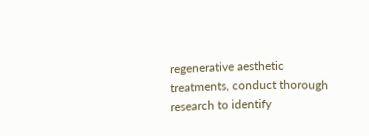regenerative aesthetic treatments, conduct thorough research to identify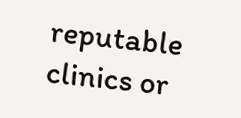reputable clinics or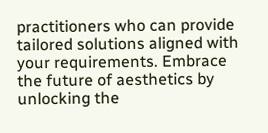practitioners who can provide tailored solutions aligned with your requirements. Embrace the future of aesthetics by unlocking the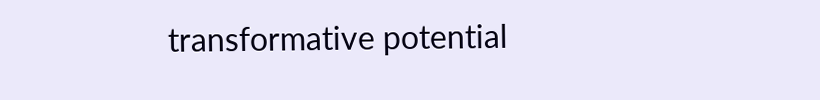transformative potential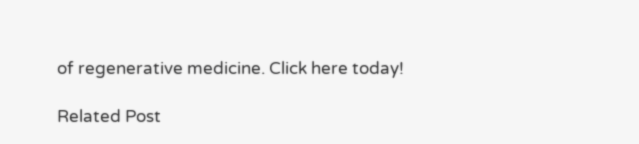of regenerative medicine. Click here today!

Related Post